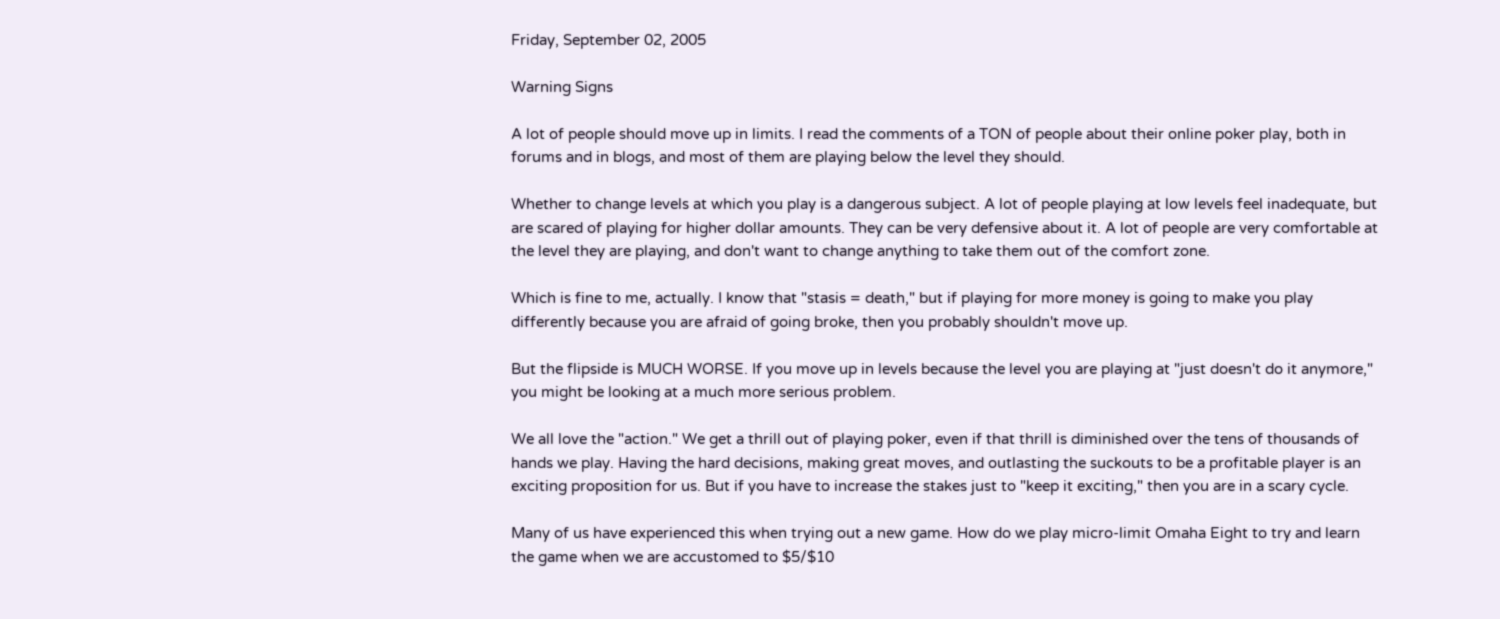Friday, September 02, 2005

Warning Signs

A lot of people should move up in limits. I read the comments of a TON of people about their online poker play, both in forums and in blogs, and most of them are playing below the level they should.

Whether to change levels at which you play is a dangerous subject. A lot of people playing at low levels feel inadequate, but are scared of playing for higher dollar amounts. They can be very defensive about it. A lot of people are very comfortable at the level they are playing, and don't want to change anything to take them out of the comfort zone.

Which is fine to me, actually. I know that "stasis = death," but if playing for more money is going to make you play differently because you are afraid of going broke, then you probably shouldn't move up.

But the flipside is MUCH WORSE. If you move up in levels because the level you are playing at "just doesn't do it anymore," you might be looking at a much more serious problem.

We all love the "action." We get a thrill out of playing poker, even if that thrill is diminished over the tens of thousands of hands we play. Having the hard decisions, making great moves, and outlasting the suckouts to be a profitable player is an exciting proposition for us. But if you have to increase the stakes just to "keep it exciting," then you are in a scary cycle.

Many of us have experienced this when trying out a new game. How do we play micro-limit Omaha Eight to try and learn the game when we are accustomed to $5/$10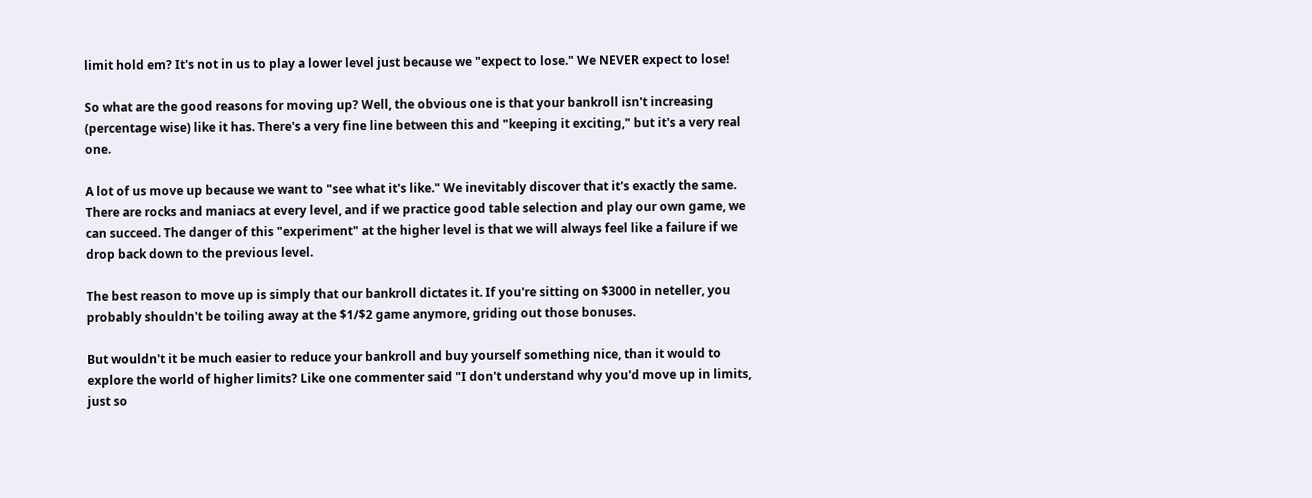limit hold em? It's not in us to play a lower level just because we "expect to lose." We NEVER expect to lose!

So what are the good reasons for moving up? Well, the obvious one is that your bankroll isn't increasing (percentage wise) like it has. There's a very fine line between this and "keeping it exciting," but it's a very real one.

A lot of us move up because we want to "see what it's like." We inevitably discover that it's exactly the same. There are rocks and maniacs at every level, and if we practice good table selection and play our own game, we can succeed. The danger of this "experiment" at the higher level is that we will always feel like a failure if we drop back down to the previous level.

The best reason to move up is simply that our bankroll dictates it. If you're sitting on $3000 in neteller, you probably shouldn't be toiling away at the $1/$2 game anymore, griding out those bonuses.

But wouldn't it be much easier to reduce your bankroll and buy yourself something nice, than it would to explore the world of higher limits? Like one commenter said "I don't understand why you'd move up in limits, just so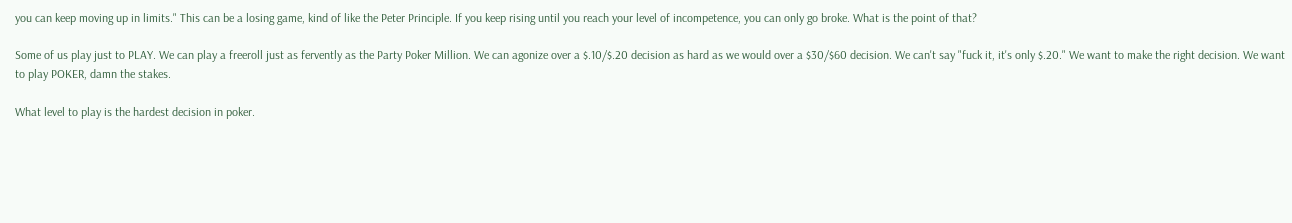you can keep moving up in limits." This can be a losing game, kind of like the Peter Principle. If you keep rising until you reach your level of incompetence, you can only go broke. What is the point of that?

Some of us play just to PLAY. We can play a freeroll just as fervently as the Party Poker Million. We can agonize over a $.10/$.20 decision as hard as we would over a $30/$60 decision. We can't say "fuck it, it's only $.20." We want to make the right decision. We want to play POKER, damn the stakes.

What level to play is the hardest decision in poker.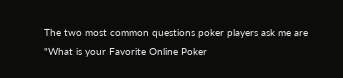The two most common questions poker players ask me are "What is your Favorite Online Poker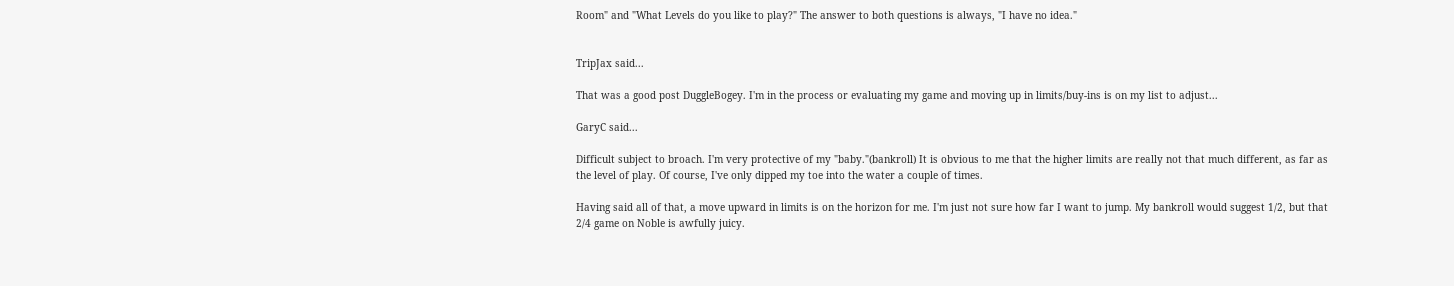Room" and "What Levels do you like to play?" The answer to both questions is always, "I have no idea."


TripJax said...

That was a good post DuggleBogey. I'm in the process or evaluating my game and moving up in limits/buy-ins is on my list to adjust...

GaryC said...

Difficult subject to broach. I'm very protective of my "baby."(bankroll) It is obvious to me that the higher limits are really not that much different, as far as the level of play. Of course, I've only dipped my toe into the water a couple of times.

Having said all of that, a move upward in limits is on the horizon for me. I'm just not sure how far I want to jump. My bankroll would suggest 1/2, but that 2/4 game on Noble is awfully juicy.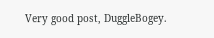Very good post, DuggleBogey.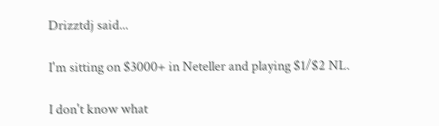Drizztdj said...

I'm sitting on $3000+ in Neteller and playing $1/$2 NL.

I don't know what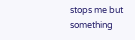stops me but something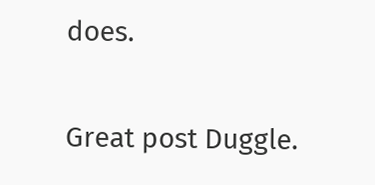does.

Great post Duggle.